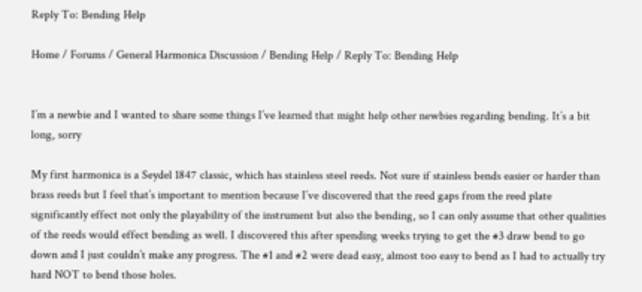Reply To: Bending Help

Home / Forums / General Harmonica Discussion / Bending Help / Reply To: Bending Help


I’m a newbie and I wanted to share some things I’ve learned that might help other newbies regarding bending. It’s a bit long, sorry

My first harmonica is a Seydel 1847 classic, which has stainless steel reeds. Not sure if stainless bends easier or harder than brass reeds but I feel that’s important to mention because I’ve discovered that the reed gaps from the reed plate significantly effect not only the playability of the instrument but also the bending, so I can only assume that other qualities of the reeds would effect bending as well. I discovered this after spending weeks trying to get the #3 draw bend to go down and I just couldn’t make any progress. The #1 and #2 were dead easy, almost too easy to bend as I had to actually try hard NOT to bend those holes.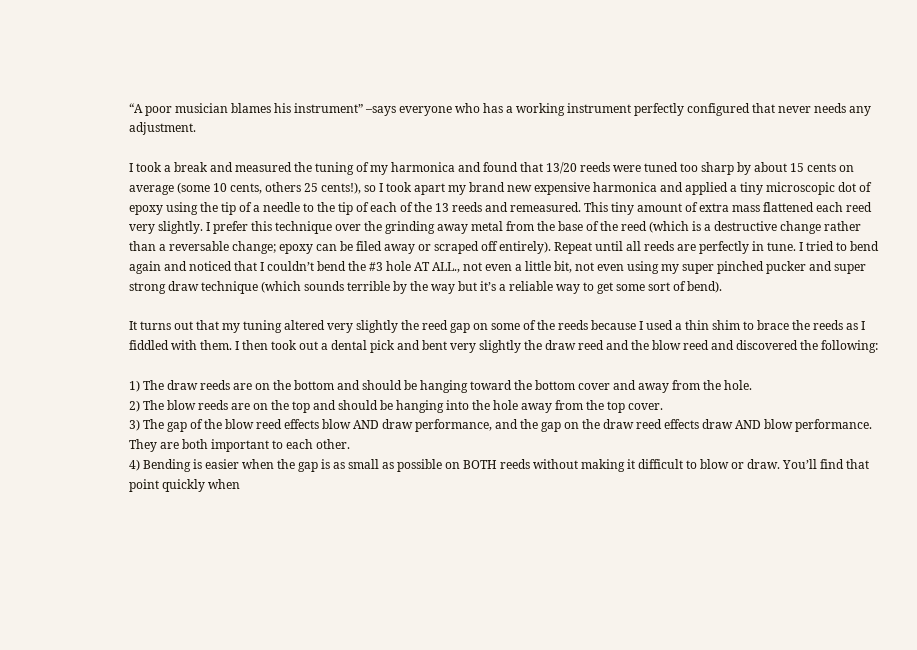“A poor musician blames his instrument” –says everyone who has a working instrument perfectly configured that never needs any adjustment.

I took a break and measured the tuning of my harmonica and found that 13/20 reeds were tuned too sharp by about 15 cents on average (some 10 cents, others 25 cents!), so I took apart my brand new expensive harmonica and applied a tiny microscopic dot of epoxy using the tip of a needle to the tip of each of the 13 reeds and remeasured. This tiny amount of extra mass flattened each reed very slightly. I prefer this technique over the grinding away metal from the base of the reed (which is a destructive change rather than a reversable change; epoxy can be filed away or scraped off entirely). Repeat until all reeds are perfectly in tune. I tried to bend again and noticed that I couldn’t bend the #3 hole AT ALL., not even a little bit, not even using my super pinched pucker and super strong draw technique (which sounds terrible by the way but it’s a reliable way to get some sort of bend).

It turns out that my tuning altered very slightly the reed gap on some of the reeds because I used a thin shim to brace the reeds as I fiddled with them. I then took out a dental pick and bent very slightly the draw reed and the blow reed and discovered the following:

1) The draw reeds are on the bottom and should be hanging toward the bottom cover and away from the hole.
2) The blow reeds are on the top and should be hanging into the hole away from the top cover.
3) The gap of the blow reed effects blow AND draw performance, and the gap on the draw reed effects draw AND blow performance. They are both important to each other.
4) Bending is easier when the gap is as small as possible on BOTH reeds without making it difficult to blow or draw. You’ll find that point quickly when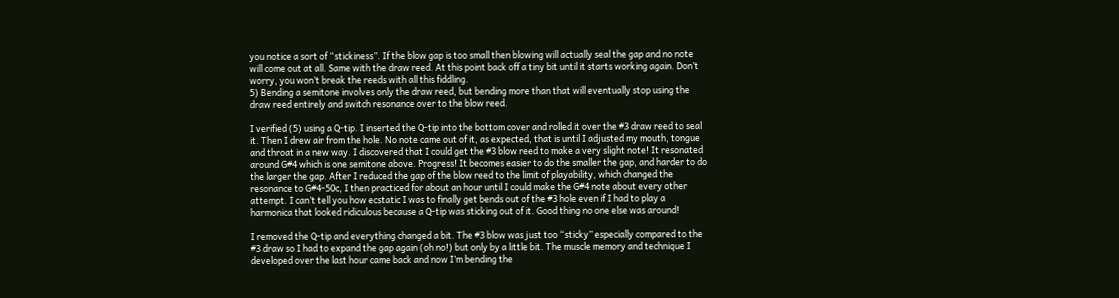you notice a sort of “stickiness”. If the blow gap is too small then blowing will actually seal the gap and no note will come out at all. Same with the draw reed. At this point back off a tiny bit until it starts working again. Don’t worry, you won’t break the reeds with all this fiddling.
5) Bending a semitone involves only the draw reed, but bending more than that will eventually stop using the draw reed entirely and switch resonance over to the blow reed.

I verified (5) using a Q-tip. I inserted the Q-tip into the bottom cover and rolled it over the #3 draw reed to seal it. Then I drew air from the hole. No note came out of it, as expected, that is until I adjusted my mouth, tongue and throat in a new way. I discovered that I could get the #3 blow reed to make a very slight note! It resonated around G#4 which is one semitone above. Progress! It becomes easier to do the smaller the gap, and harder to do the larger the gap. After I reduced the gap of the blow reed to the limit of playability, which changed the resonance to G#4-50c, I then practiced for about an hour until I could make the G#4 note about every other attempt. I can’t tell you how ecstatic I was to finally get bends out of the #3 hole even if I had to play a harmonica that looked ridiculous because a Q-tip was sticking out of it. Good thing no one else was around!

I removed the Q-tip and everything changed a bit. The #3 blow was just too “sticky” especially compared to the #3 draw so I had to expand the gap again (oh no!) but only by a little bit. The muscle memory and technique I developed over the last hour came back and now I’m bending the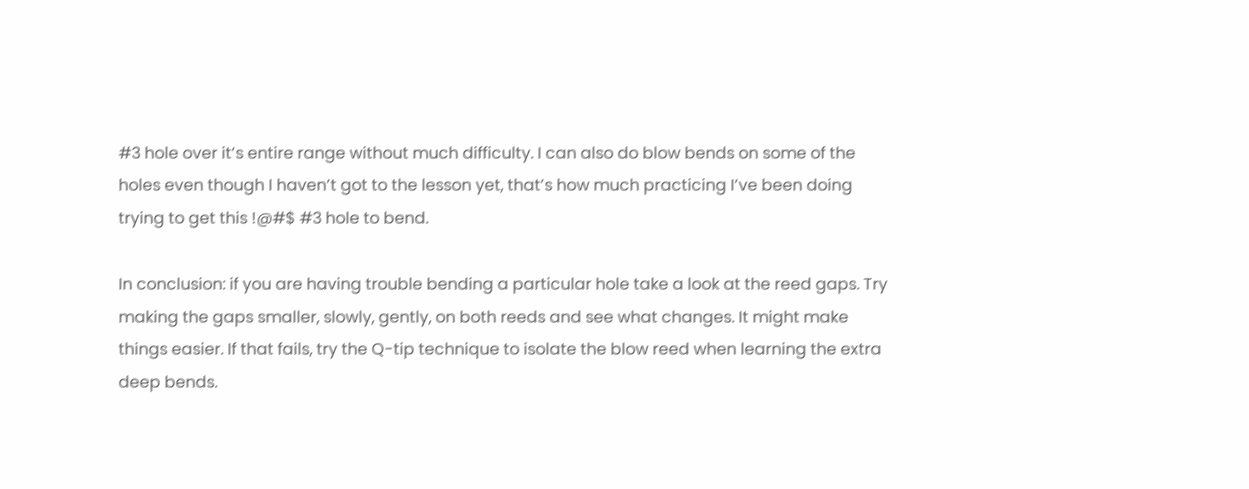#3 hole over it’s entire range without much difficulty. I can also do blow bends on some of the holes even though I haven’t got to the lesson yet, that’s how much practicing I’ve been doing trying to get this !@#$ #3 hole to bend.

In conclusion: if you are having trouble bending a particular hole take a look at the reed gaps. Try making the gaps smaller, slowly, gently, on both reeds and see what changes. It might make things easier. If that fails, try the Q-tip technique to isolate the blow reed when learning the extra deep bends.